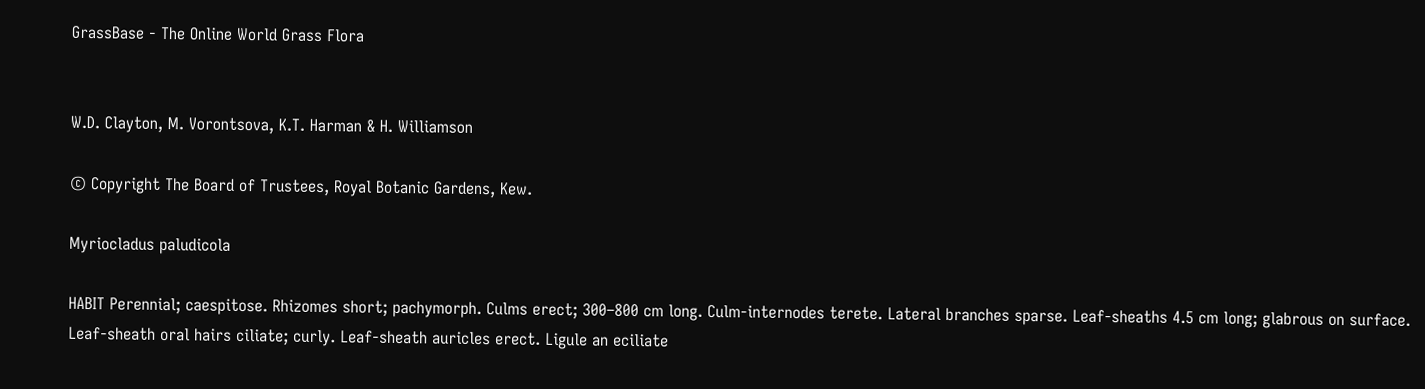GrassBase - The Online World Grass Flora


W.D. Clayton, M. Vorontsova, K.T. Harman & H. Williamson

© Copyright The Board of Trustees, Royal Botanic Gardens, Kew.

Myriocladus paludicola

HABIT Perennial; caespitose. Rhizomes short; pachymorph. Culms erect; 300–800 cm long. Culm-internodes terete. Lateral branches sparse. Leaf-sheaths 4.5 cm long; glabrous on surface. Leaf-sheath oral hairs ciliate; curly. Leaf-sheath auricles erect. Ligule an eciliate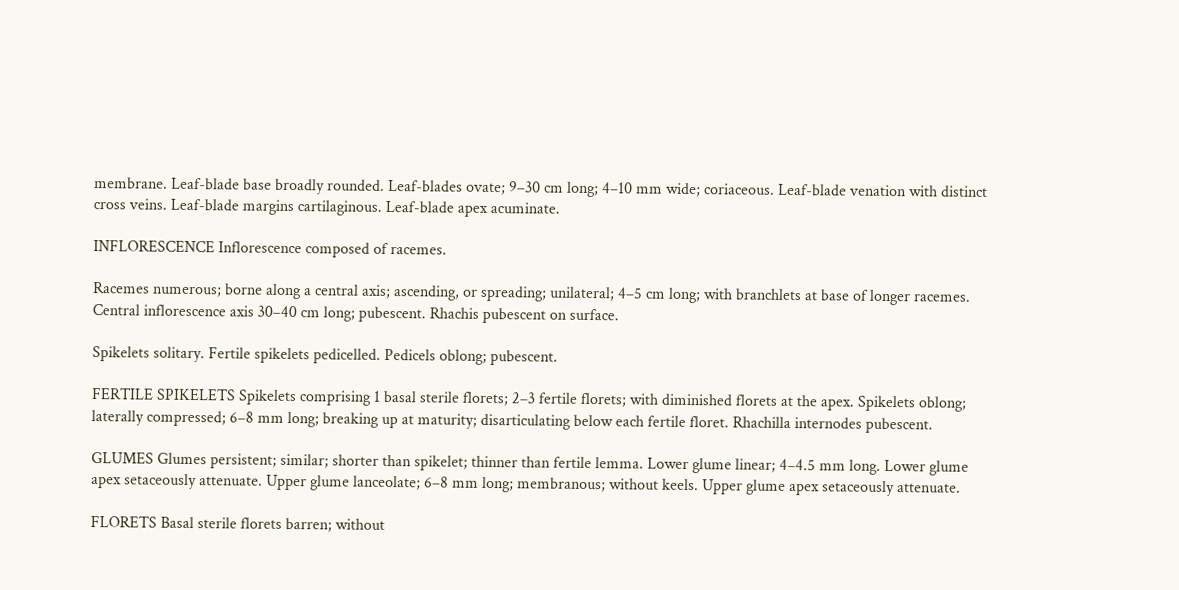membrane. Leaf-blade base broadly rounded. Leaf-blades ovate; 9–30 cm long; 4–10 mm wide; coriaceous. Leaf-blade venation with distinct cross veins. Leaf-blade margins cartilaginous. Leaf-blade apex acuminate.

INFLORESCENCE Inflorescence composed of racemes.

Racemes numerous; borne along a central axis; ascending, or spreading; unilateral; 4–5 cm long; with branchlets at base of longer racemes. Central inflorescence axis 30–40 cm long; pubescent. Rhachis pubescent on surface.

Spikelets solitary. Fertile spikelets pedicelled. Pedicels oblong; pubescent.

FERTILE SPIKELETS Spikelets comprising 1 basal sterile florets; 2–3 fertile florets; with diminished florets at the apex. Spikelets oblong; laterally compressed; 6–8 mm long; breaking up at maturity; disarticulating below each fertile floret. Rhachilla internodes pubescent.

GLUMES Glumes persistent; similar; shorter than spikelet; thinner than fertile lemma. Lower glume linear; 4–4.5 mm long. Lower glume apex setaceously attenuate. Upper glume lanceolate; 6–8 mm long; membranous; without keels. Upper glume apex setaceously attenuate.

FLORETS Basal sterile florets barren; without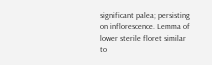significant palea; persisting on inflorescence. Lemma of lower sterile floret similar to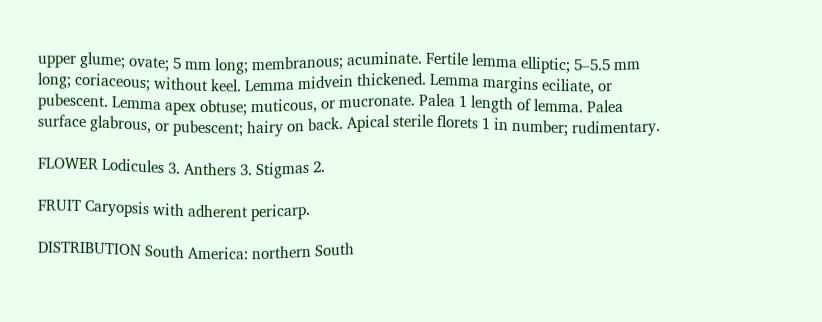upper glume; ovate; 5 mm long; membranous; acuminate. Fertile lemma elliptic; 5–5.5 mm long; coriaceous; without keel. Lemma midvein thickened. Lemma margins eciliate, or pubescent. Lemma apex obtuse; muticous, or mucronate. Palea 1 length of lemma. Palea surface glabrous, or pubescent; hairy on back. Apical sterile florets 1 in number; rudimentary.

FLOWER Lodicules 3. Anthers 3. Stigmas 2.

FRUIT Caryopsis with adherent pericarp.

DISTRIBUTION South America: northern South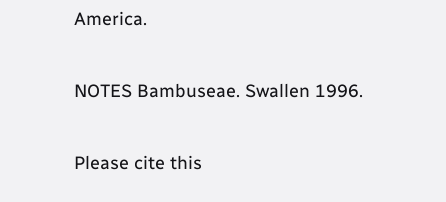America.

NOTES Bambuseae. Swallen 1996.

Please cite this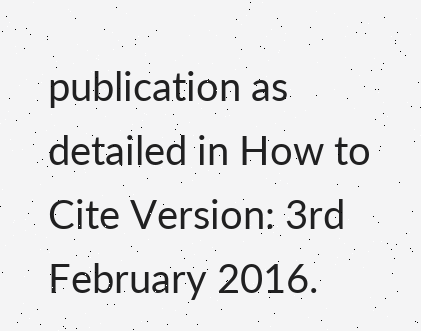publication as detailed in How to Cite Version: 3rd February 2016.